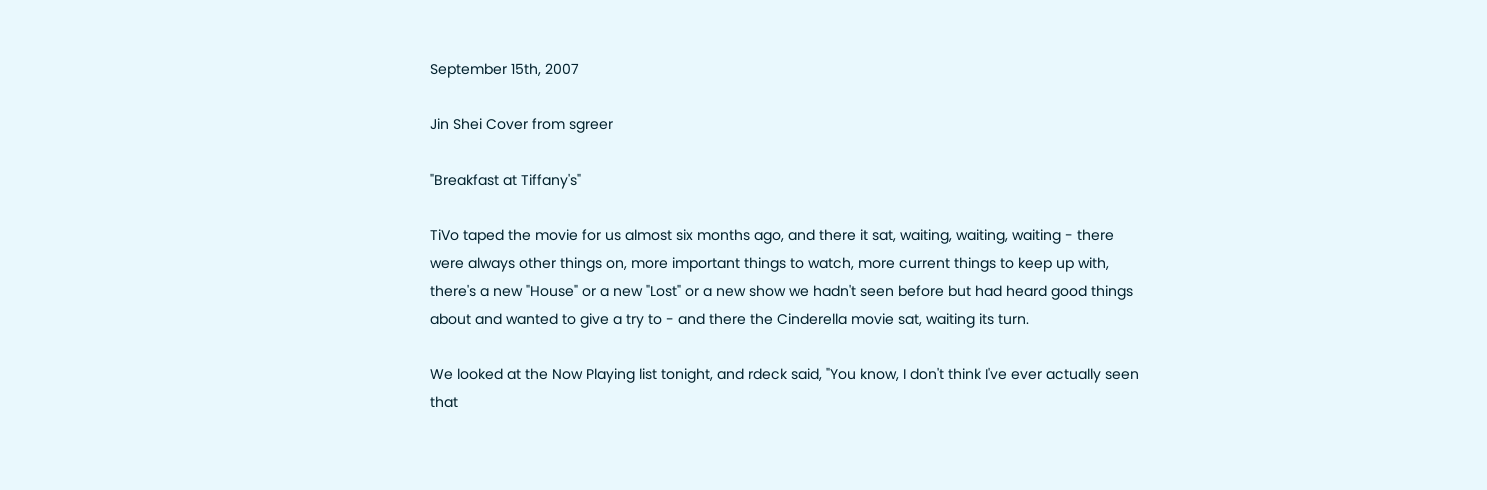September 15th, 2007

Jin Shei Cover from sgreer

"Breakfast at Tiffany's"

TiVo taped the movie for us almost six months ago, and there it sat, waiting, waiting, waiting - there were always other things on, more important things to watch, more current things to keep up with, there's a new "House" or a new "Lost" or a new show we hadn't seen before but had heard good things about and wanted to give a try to - and there the Cinderella movie sat, waiting its turn.

We looked at the Now Playing list tonight, and rdeck said, "You know, I don't think I've ever actually seen that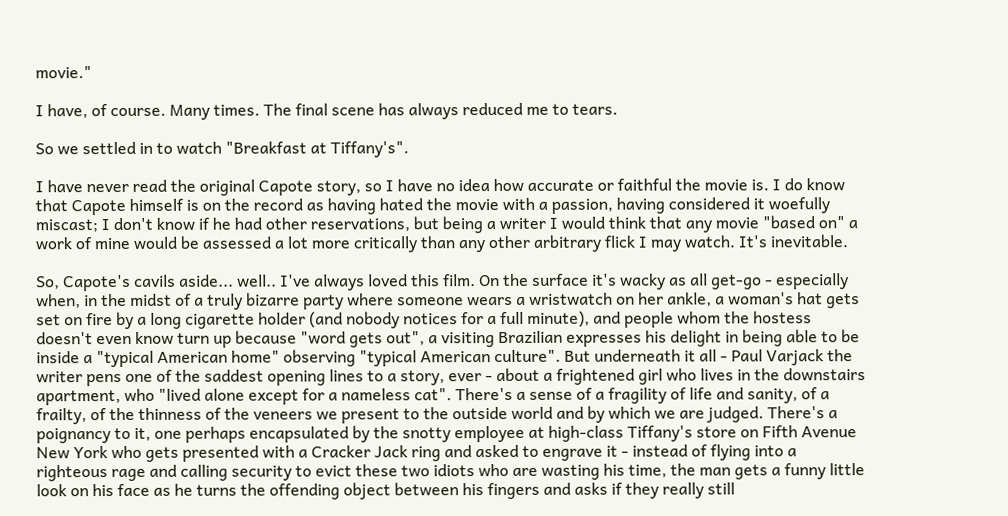movie."

I have, of course. Many times. The final scene has always reduced me to tears.

So we settled in to watch "Breakfast at Tiffany's".

I have never read the original Capote story, so I have no idea how accurate or faithful the movie is. I do know that Capote himself is on the record as having hated the movie with a passion, having considered it woefully miscast; I don't know if he had other reservations, but being a writer I would think that any movie "based on" a work of mine would be assessed a lot more critically than any other arbitrary flick I may watch. It's inevitable.

So, Capote's cavils aside... well.. I've always loved this film. On the surface it's wacky as all get-go - especially when, in the midst of a truly bizarre party where someone wears a wristwatch on her ankle, a woman's hat gets set on fire by a long cigarette holder (and nobody notices for a full minute), and people whom the hostess doesn't even know turn up because "word gets out", a visiting Brazilian expresses his delight in being able to be inside a "typical American home" observing "typical American culture". But underneath it all - Paul Varjack the writer pens one of the saddest opening lines to a story, ever - about a frightened girl who lives in the downstairs apartment, who "lived alone except for a nameless cat". There's a sense of a fragility of life and sanity, of a frailty, of the thinness of the veneers we present to the outside world and by which we are judged. There's a poignancy to it, one perhaps encapsulated by the snotty employee at high-class Tiffany's store on Fifth Avenue New York who gets presented with a Cracker Jack ring and asked to engrave it - instead of flying into a righteous rage and calling security to evict these two idiots who are wasting his time, the man gets a funny little look on his face as he turns the offending object between his fingers and asks if they really still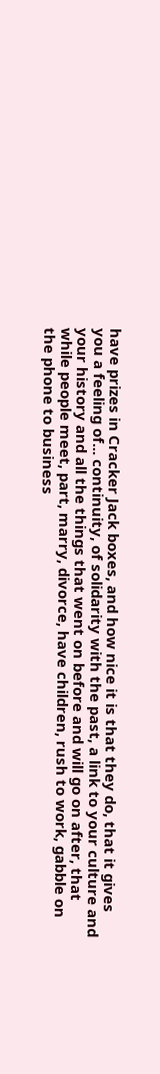have prizes in Cracker Jack boxes, and how nice it is that they do, that it gives you a feeling of... continuity, of solidarity with the past, a link to your culture and your history and all the things that went on before and will go on after, that while people meet, part, marry, divorce, have children, rush to work, gabble on the phone to business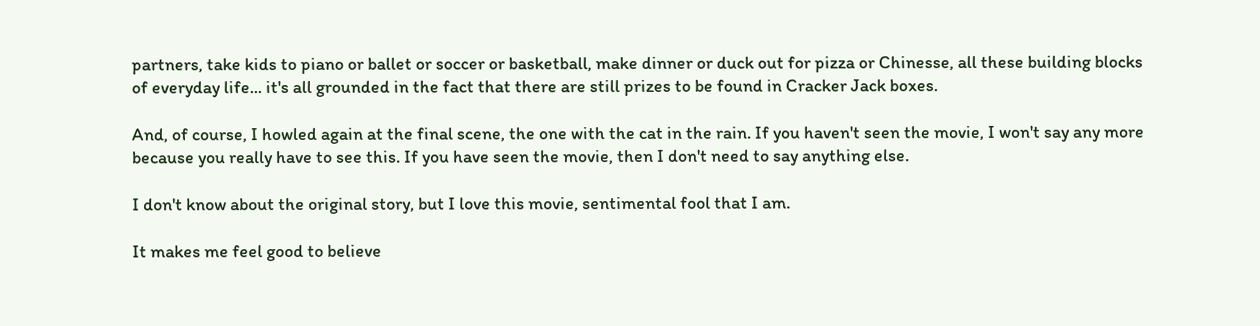partners, take kids to piano or ballet or soccer or basketball, make dinner or duck out for pizza or Chinesse, all these building blocks of everyday life... it's all grounded in the fact that there are still prizes to be found in Cracker Jack boxes.

And, of course, I howled again at the final scene, the one with the cat in the rain. If you haven't seen the movie, I won't say any more because you really have to see this. If you have seen the movie, then I don't need to say anything else.

I don't know about the original story, but I love this movie, sentimental fool that I am.

It makes me feel good to believe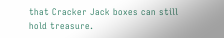that Cracker Jack boxes can still hold treasure.